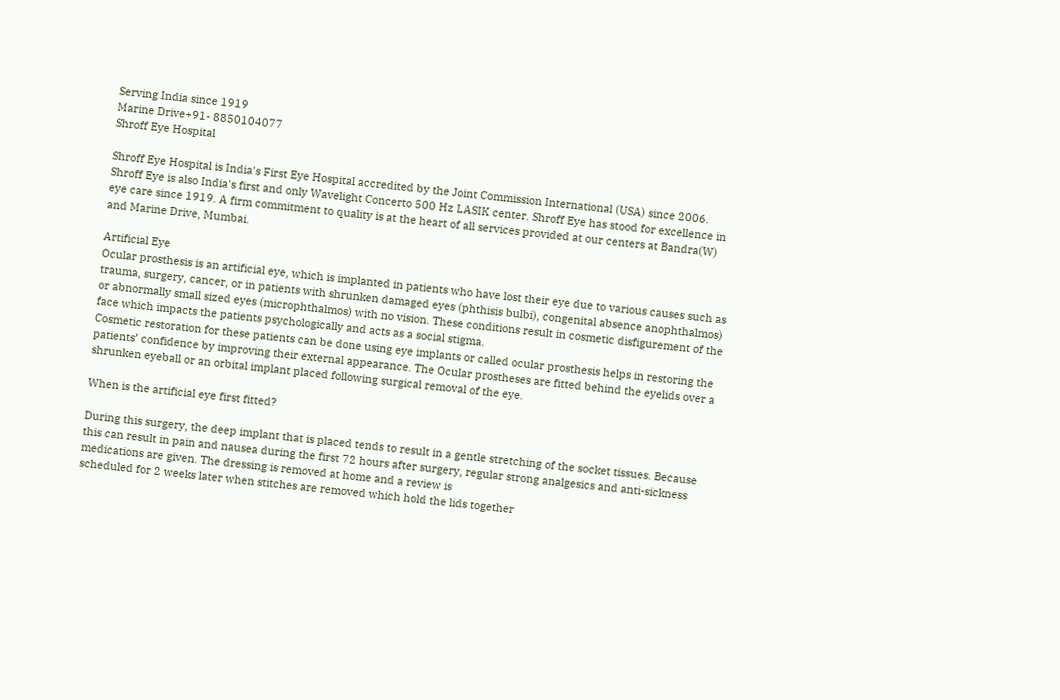Serving India since 1919
Marine Drive+91- 8850104077
Shroff Eye Hospital

Shroff Eye Hospital is India's First Eye Hospital accredited by the Joint Commission International (USA) since 2006. Shroff Eye is also India's first and only Wavelight Concerto 500 Hz LASIK center. Shroff Eye has stood for excellence in eye care since 1919. A firm commitment to quality is at the heart of all services provided at our centers at Bandra(W) and Marine Drive, Mumbai.

Artificial Eye
Ocular prosthesis is an artificial eye, which is implanted in patients who have lost their eye due to various causes such as trauma, surgery, cancer, or in patients with shrunken damaged eyes (phthisis bulbi), congenital absence anophthalmos) or abnormally small sized eyes (microphthalmos) with no vision. These conditions result in cosmetic disfigurement of the face which impacts the patients psychologically and acts as a social stigma.
Cosmetic restoration for these patients can be done using eye implants or called ocular prosthesis helps in restoring the patients’ confidence by improving their external appearance. The Ocular prostheses are fitted behind the eyelids over a shrunken eyeball or an orbital implant placed following surgical removal of the eye.

When is the artificial eye first fitted?

During this surgery, the deep implant that is placed tends to result in a gentle stretching of the socket tissues. Because this can result in pain and nausea during the first 72 hours after surgery, regular strong analgesics and anti-sickness medications are given. The dressing is removed at home and a review is
scheduled for 2 weeks later when stitches are removed which hold the lids together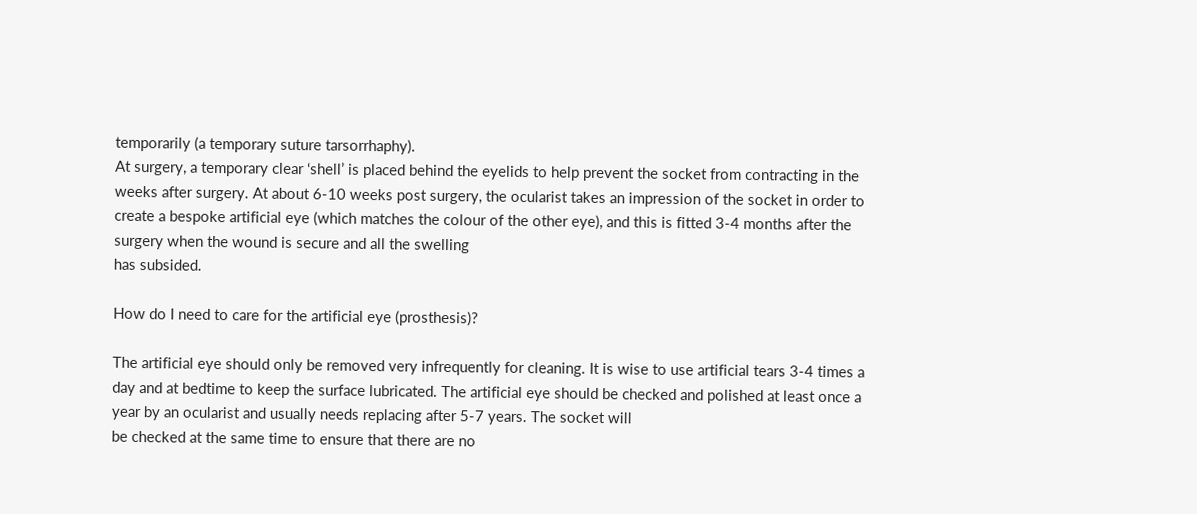temporarily (a temporary suture tarsorrhaphy).
At surgery, a temporary clear ‘shell’ is placed behind the eyelids to help prevent the socket from contracting in the weeks after surgery. At about 6-10 weeks post surgery, the ocularist takes an impression of the socket in order to create a bespoke artificial eye (which matches the colour of the other eye), and this is fitted 3-4 months after the surgery when the wound is secure and all the swelling
has subsided.

How do I need to care for the artificial eye (prosthesis)?

The artificial eye should only be removed very infrequently for cleaning. It is wise to use artificial tears 3-4 times a day and at bedtime to keep the surface lubricated. The artificial eye should be checked and polished at least once a year by an ocularist and usually needs replacing after 5-7 years. The socket will
be checked at the same time to ensure that there are no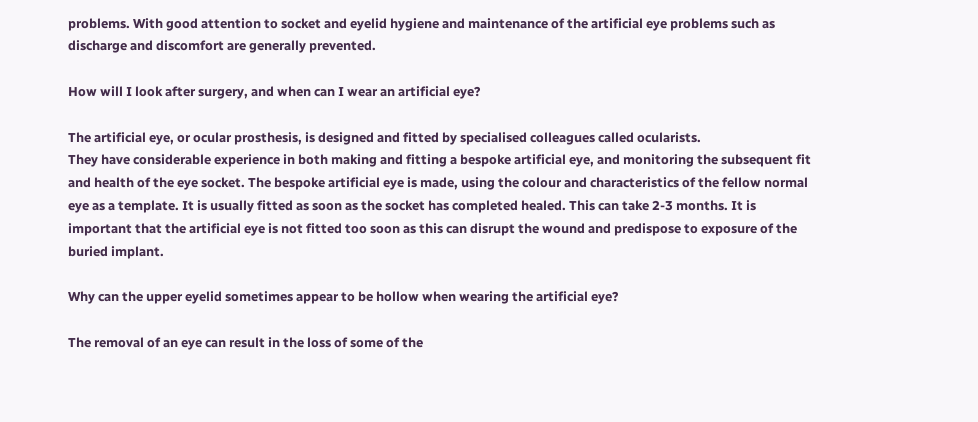problems. With good attention to socket and eyelid hygiene and maintenance of the artificial eye problems such as discharge and discomfort are generally prevented.

How will I look after surgery, and when can I wear an artificial eye?

The artificial eye, or ocular prosthesis, is designed and fitted by specialised colleagues called ocularists.
They have considerable experience in both making and fitting a bespoke artificial eye, and monitoring the subsequent fit and health of the eye socket. The bespoke artificial eye is made, using the colour and characteristics of the fellow normal eye as a template. It is usually fitted as soon as the socket has completed healed. This can take 2-3 months. It is important that the artificial eye is not fitted too soon as this can disrupt the wound and predispose to exposure of the buried implant.

Why can the upper eyelid sometimes appear to be hollow when wearing the artificial eye?

The removal of an eye can result in the loss of some of the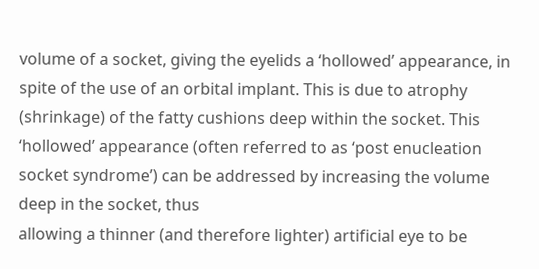volume of a socket, giving the eyelids a ‘hollowed’ appearance, in spite of the use of an orbital implant. This is due to atrophy (shrinkage) of the fatty cushions deep within the socket. This ‘hollowed’ appearance (often referred to as ‘post enucleation socket syndrome’) can be addressed by increasing the volume deep in the socket, thus
allowing a thinner (and therefore lighter) artificial eye to be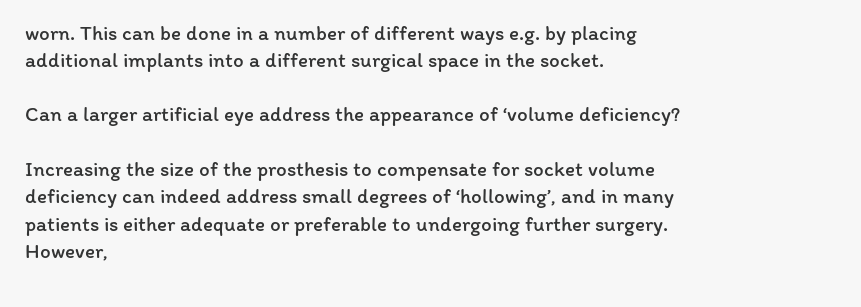worn. This can be done in a number of different ways e.g. by placing additional implants into a different surgical space in the socket.

Can a larger artificial eye address the appearance of ‘volume deficiency?

Increasing the size of the prosthesis to compensate for socket volume deficiency can indeed address small degrees of ‘hollowing’, and in many patients is either adequate or preferable to undergoing further surgery. However,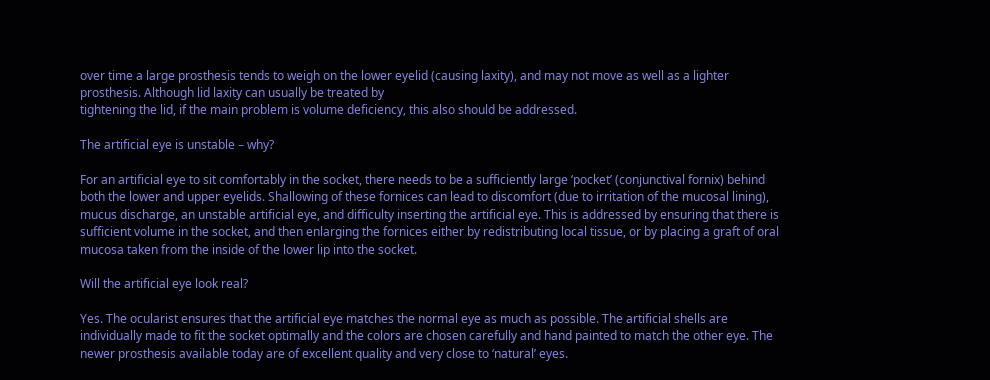over time a large prosthesis tends to weigh on the lower eyelid (causing laxity), and may not move as well as a lighter prosthesis. Although lid laxity can usually be treated by
tightening the lid, if the main problem is volume deficiency, this also should be addressed.

The artificial eye is unstable – why?

For an artificial eye to sit comfortably in the socket, there needs to be a sufficiently large ‘pocket’ (conjunctival fornix) behind both the lower and upper eyelids. Shallowing of these fornices can lead to discomfort (due to irritation of the mucosal lining), mucus discharge, an unstable artificial eye, and difficulty inserting the artificial eye. This is addressed by ensuring that there is sufficient volume in the socket, and then enlarging the fornices either by redistributing local tissue, or by placing a graft of oral mucosa taken from the inside of the lower lip into the socket.

Will the artificial eye look real?

Yes. The ocularist ensures that the artificial eye matches the normal eye as much as possible. The artificial shells are individually made to fit the socket optimally and the colors are chosen carefully and hand painted to match the other eye. The newer prosthesis available today are of excellent quality and very close to ‘natural’ eyes.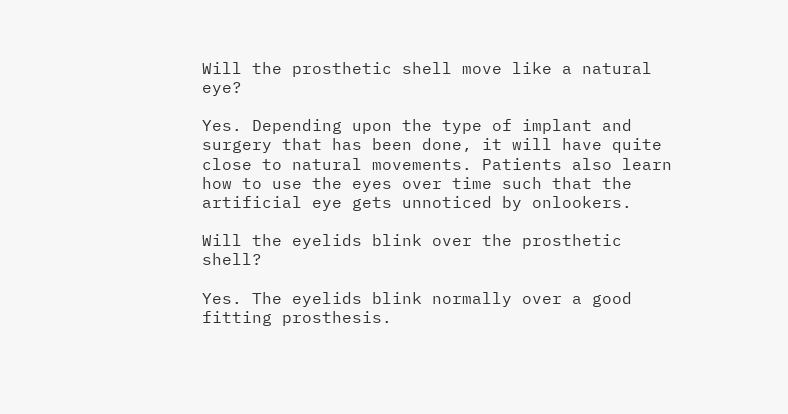Will the prosthetic shell move like a natural eye?

Yes. Depending upon the type of implant and surgery that has been done, it will have quite close to natural movements. Patients also learn how to use the eyes over time such that the artificial eye gets unnoticed by onlookers.

Will the eyelids blink over the prosthetic shell?

Yes. The eyelids blink normally over a good fitting prosthesis.